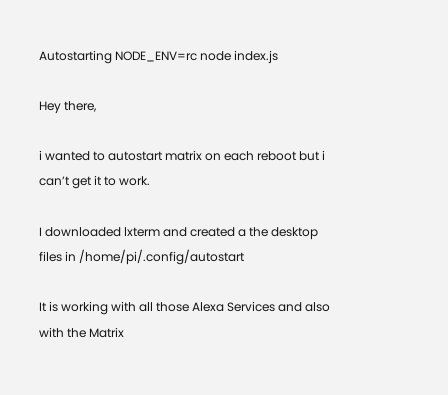Autostarting NODE_ENV=rc node index.js

Hey there,

i wanted to autostart matrix on each reboot but i can’t get it to work.

I downloaded lxterm and created a the desktop files in /home/pi/.config/autostart

It is working with all those Alexa Services and also with the Matrix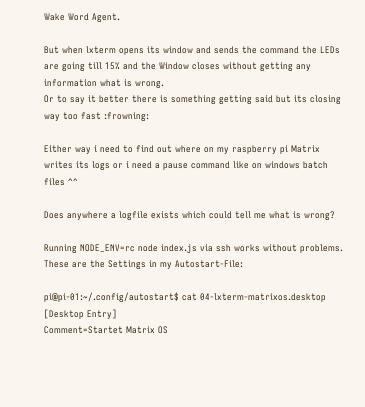Wake Word Agent.

But when lxterm opens its window and sends the command the LEDs are going till 15% and the Window closes without getting any information what is wrong.
Or to say it better there is something getting said but its closing way too fast :frowning:

Either way i need to find out where on my raspberry pi Matrix writes its logs or i need a pause command like on windows batch files ^^

Does anywhere a logfile exists which could tell me what is wrong?

Running NODE_ENV=rc node index.js via ssh works without problems.
These are the Settings in my Autostart-File:

pi@pi-01:~/.config/autostart$ cat 04-lxterm-matrixos.desktop
[Desktop Entry]
Comment=Startet Matrix OS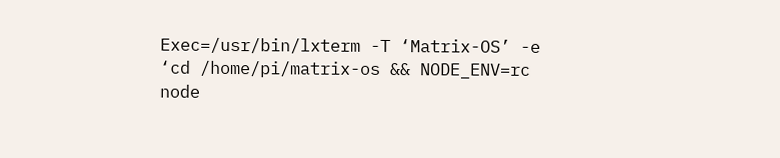Exec=/usr/bin/lxterm -T ‘Matrix-OS’ -e ‘cd /home/pi/matrix-os && NODE_ENV=rc node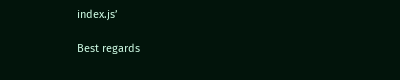index.js’

Best regards